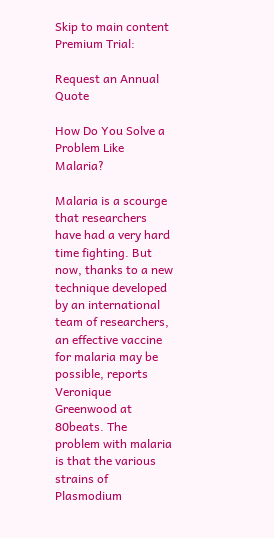Skip to main content
Premium Trial:

Request an Annual Quote

How Do You Solve a Problem Like Malaria?

Malaria is a scourge that researchers have had a very hard time fighting. But now, thanks to a new technique developed by an international team of researchers, an effective vaccine for malaria may be possible, reports Veronique Greenwood at 80beats. The problem with malaria is that the various strains of Plasmodium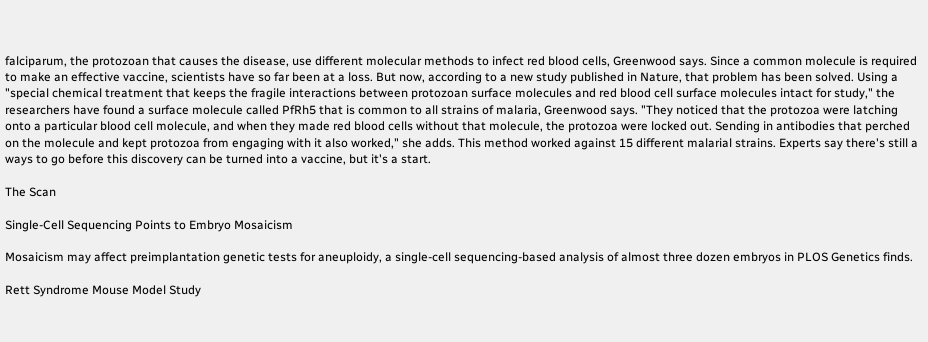falciparum, the protozoan that causes the disease, use different molecular methods to infect red blood cells, Greenwood says. Since a common molecule is required to make an effective vaccine, scientists have so far been at a loss. But now, according to a new study published in Nature, that problem has been solved. Using a "special chemical treatment that keeps the fragile interactions between protozoan surface molecules and red blood cell surface molecules intact for study," the researchers have found a surface molecule called PfRh5 that is common to all strains of malaria, Greenwood says. "They noticed that the protozoa were latching onto a particular blood cell molecule, and when they made red blood cells without that molecule, the protozoa were locked out. Sending in antibodies that perched on the molecule and kept protozoa from engaging with it also worked," she adds. This method worked against 15 different malarial strains. Experts say there's still a ways to go before this discovery can be turned into a vaccine, but it's a start.

The Scan

Single-Cell Sequencing Points to Embryo Mosaicism

Mosaicism may affect preimplantation genetic tests for aneuploidy, a single-cell sequencing-based analysis of almost three dozen embryos in PLOS Genetics finds.

Rett Syndrome Mouse Model Study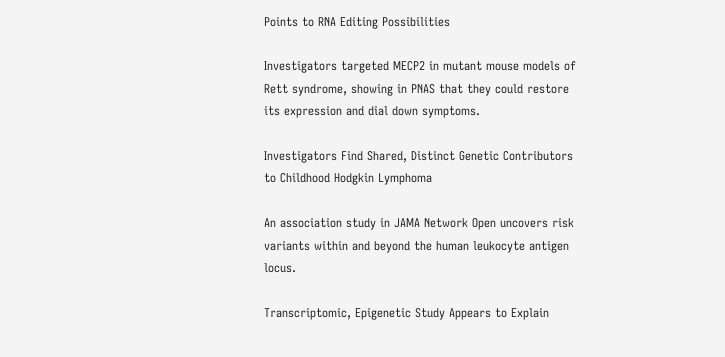Points to RNA Editing Possibilities

Investigators targeted MECP2 in mutant mouse models of Rett syndrome, showing in PNAS that they could restore its expression and dial down symptoms.

Investigators Find Shared, Distinct Genetic Contributors to Childhood Hodgkin Lymphoma

An association study in JAMA Network Open uncovers risk variants within and beyond the human leukocyte antigen locus.

Transcriptomic, Epigenetic Study Appears to Explain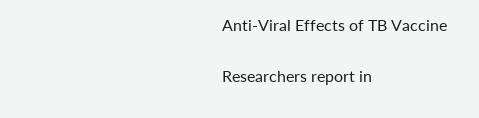Anti-Viral Effects of TB Vaccine

Researchers report in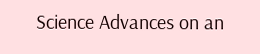Science Advances on an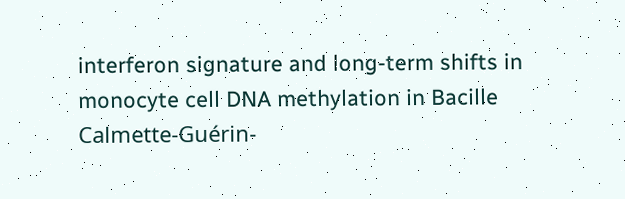interferon signature and long-term shifts in monocyte cell DNA methylation in Bacille Calmette-Guérin-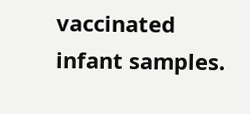vaccinated infant samples.